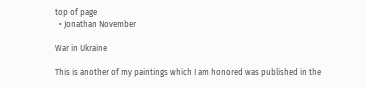top of page
  • Jonathan November

War in Ukraine

This is another of my paintings which I am honored was published in the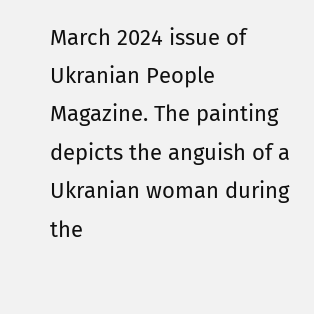March 2024 issue of Ukranian People Magazine. The painting depicts the anguish of a Ukranian woman during the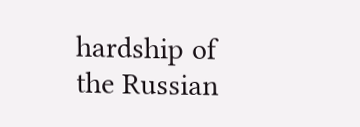hardship of the Russian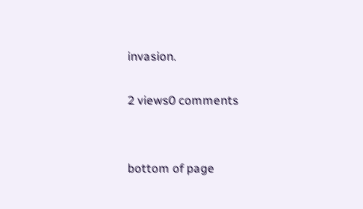invasion.

2 views0 comments


bottom of page